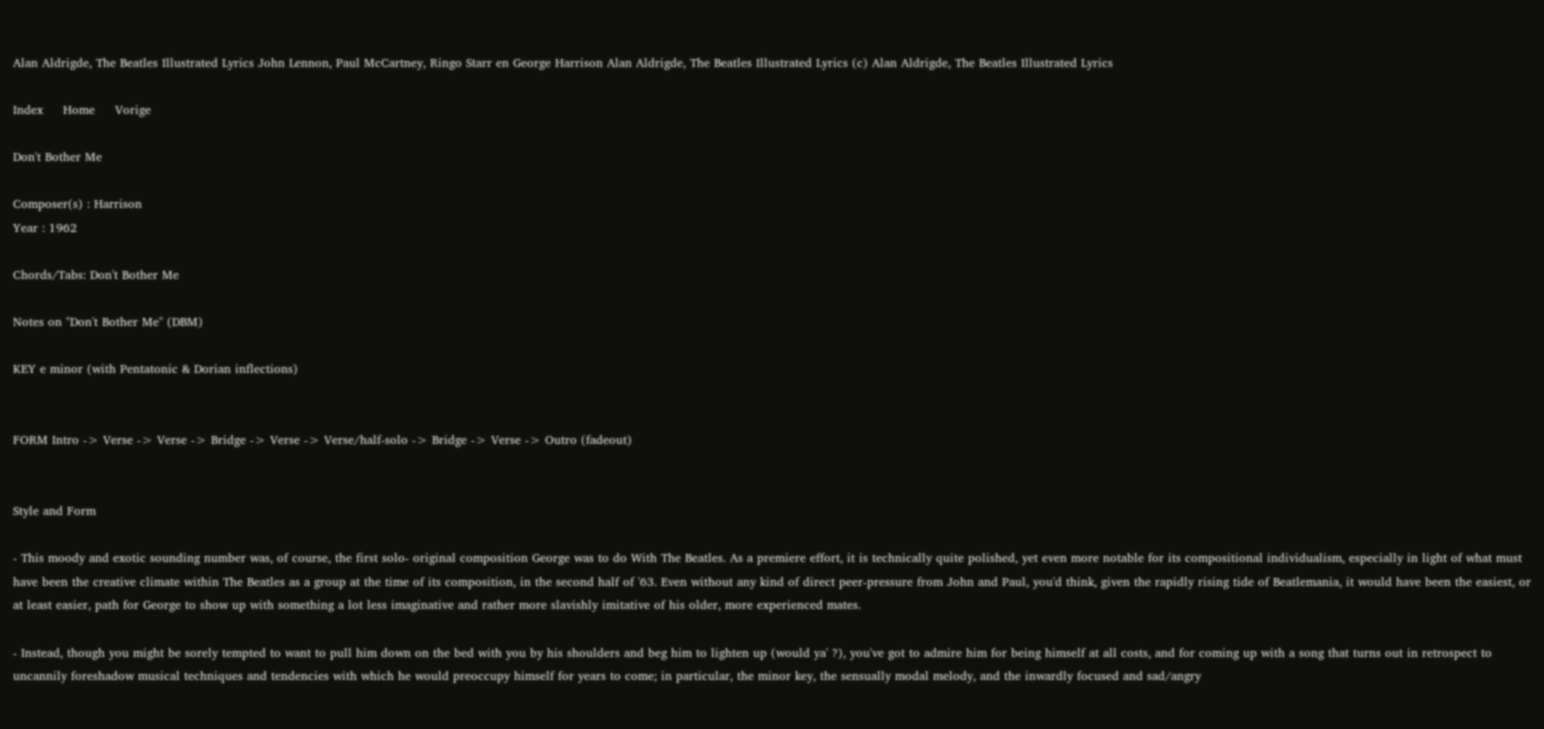Alan Aldrigde, The Beatles Illustrated Lyrics John Lennon, Paul McCartney, Ringo Starr en George Harrison Alan Aldrigde, The Beatles Illustrated Lyrics (c) Alan Aldrigde, The Beatles Illustrated Lyrics

Index     Home     Vorige

Don't Bother Me

Composer(s) : Harrison
Year : 1962

Chords/Tabs: Don't Bother Me

Notes on "Don't Bother Me" (DBM)

KEY e minor (with Pentatonic & Dorian inflections)


FORM Intro -> Verse -> Verse -> Bridge -> Verse -> Verse/half-solo -> Bridge -> Verse -> Outro (fadeout)


Style and Form

- This moody and exotic sounding number was, of course, the first solo- original composition George was to do With The Beatles. As a premiere effort, it is technically quite polished, yet even more notable for its compositional individualism, especially in light of what must have been the creative climate within The Beatles as a group at the time of its composition, in the second half of '63. Even without any kind of direct peer-pressure from John and Paul, you'd think, given the rapidly rising tide of Beatlemania, it would have been the easiest, or at least easier, path for George to show up with something a lot less imaginative and rather more slavishly imitative of his older, more experienced mates.

- Instead, though you might be sorely tempted to want to pull him down on the bed with you by his shoulders and beg him to lighten up (would ya' ?), you've got to admire him for being himself at all costs, and for coming up with a song that turns out in retrospect to uncannily foreshadow musical techniques and tendencies with which he would preoccupy himself for years to come; in particular, the minor key, the sensually modal melody, and the inwardly focused and sad/angry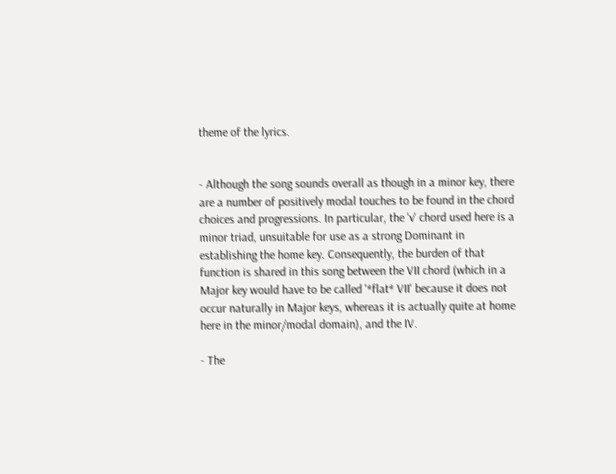theme of the lyrics.


- Although the song sounds overall as though in a minor key, there are a number of positively modal touches to be found in the chord choices and progressions. In particular, the 'v' chord used here is a minor triad, unsuitable for use as a strong Dominant in establishing the home key. Consequently, the burden of that function is shared in this song between the VII chord (which in a Major key would have to be called '*flat* VII' because it does not occur naturally in Major keys, whereas it is actually quite at home here in the minor/modal domain), and the IV.

- The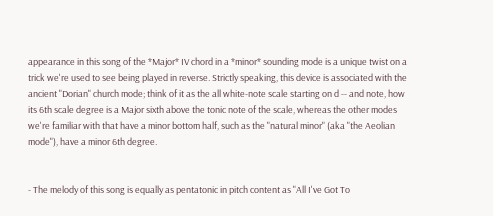appearance in this song of the *Major* IV chord in a *minor* sounding mode is a unique twist on a trick we're used to see being played in reverse. Strictly speaking, this device is associated with the ancient "Dorian" church mode; think of it as the all white-note scale starting on d -- and note, how its 6th scale degree is a Major sixth above the tonic note of the scale, whereas the other modes we're familiar with that have a minor bottom half, such as the "natural minor" (aka "the Aeolian mode"), have a minor 6th degree.


- The melody of this song is equally as pentatonic in pitch content as "All I've Got To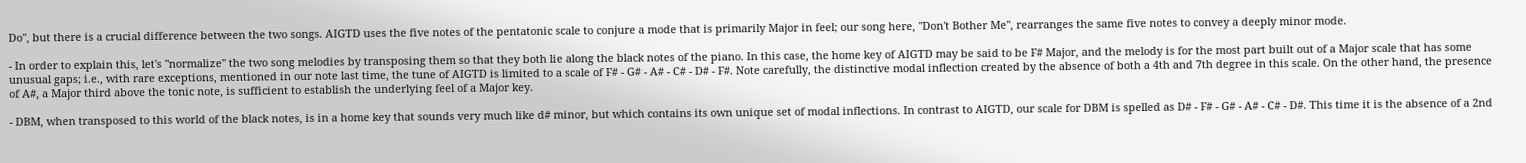Do", but there is a crucial difference between the two songs. AIGTD uses the five notes of the pentatonic scale to conjure a mode that is primarily Major in feel; our song here, "Don't Bother Me", rearranges the same five notes to convey a deeply minor mode.

- In order to explain this, let's "normalize" the two song melodies by transposing them so that they both lie along the black notes of the piano. In this case, the home key of AIGTD may be said to be F# Major, and the melody is for the most part built out of a Major scale that has some unusual gaps; i.e., with rare exceptions, mentioned in our note last time, the tune of AIGTD is limited to a scale of F# - G# - A# - C# - D# - F#. Note carefully, the distinctive modal inflection created by the absence of both a 4th and 7th degree in this scale. On the other hand, the presence of A#, a Major third above the tonic note, is sufficient to establish the underlying feel of a Major key.

- DBM, when transposed to this world of the black notes, is in a home key that sounds very much like d# minor, but which contains its own unique set of modal inflections. In contrast to AIGTD, our scale for DBM is spelled as D# - F# - G# - A# - C# - D#. This time it is the absence of a 2nd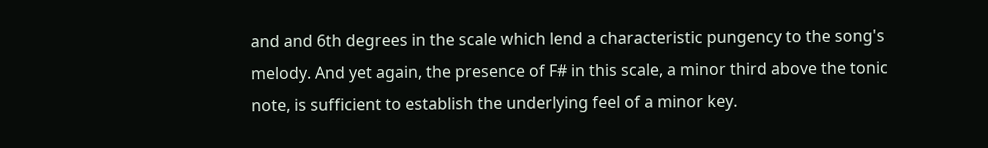and and 6th degrees in the scale which lend a characteristic pungency to the song's melody. And yet again, the presence of F# in this scale, a minor third above the tonic note, is sufficient to establish the underlying feel of a minor key.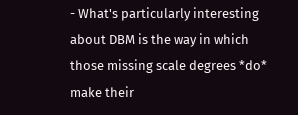- What's particularly interesting about DBM is the way in which those missing scale degrees *do* make their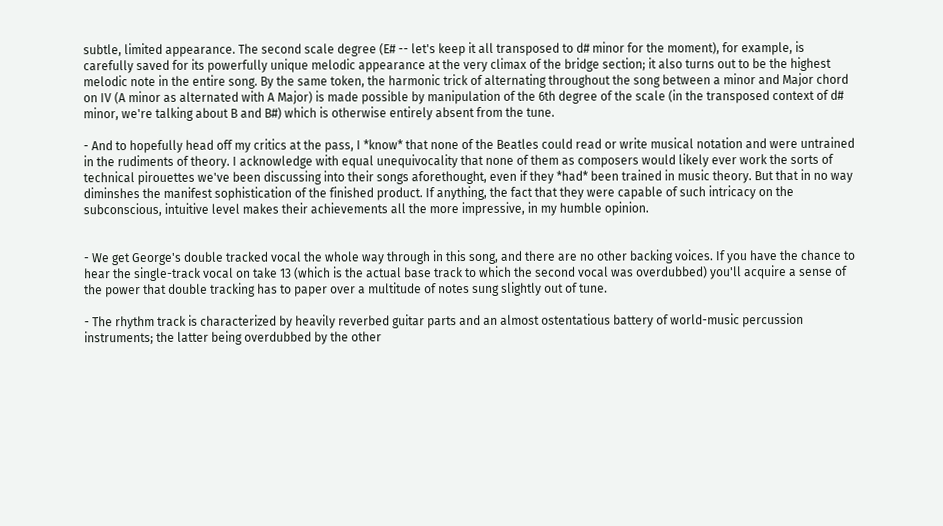subtle, limited appearance. The second scale degree (E# -- let's keep it all transposed to d# minor for the moment), for example, is carefully saved for its powerfully unique melodic appearance at the very climax of the bridge section; it also turns out to be the highest melodic note in the entire song. By the same token, the harmonic trick of alternating throughout the song between a minor and Major chord on IV (A minor as alternated with A Major) is made possible by manipulation of the 6th degree of the scale (in the transposed context of d# minor, we're talking about B and B#) which is otherwise entirely absent from the tune.

- And to hopefully head off my critics at the pass, I *know* that none of the Beatles could read or write musical notation and were untrained in the rudiments of theory. I acknowledge with equal unequivocality that none of them as composers would likely ever work the sorts of technical pirouettes we've been discussing into their songs aforethought, even if they *had* been trained in music theory. But that in no way diminshes the manifest sophistication of the finished product. If anything, the fact that they were capable of such intricacy on the subconscious, intuitive level makes their achievements all the more impressive, in my humble opinion.


- We get George's double tracked vocal the whole way through in this song, and there are no other backing voices. If you have the chance to hear the single-track vocal on take 13 (which is the actual base track to which the second vocal was overdubbed) you'll acquire a sense of the power that double tracking has to paper over a multitude of notes sung slightly out of tune.

- The rhythm track is characterized by heavily reverbed guitar parts and an almost ostentatious battery of world-music percussion instruments; the latter being overdubbed by the other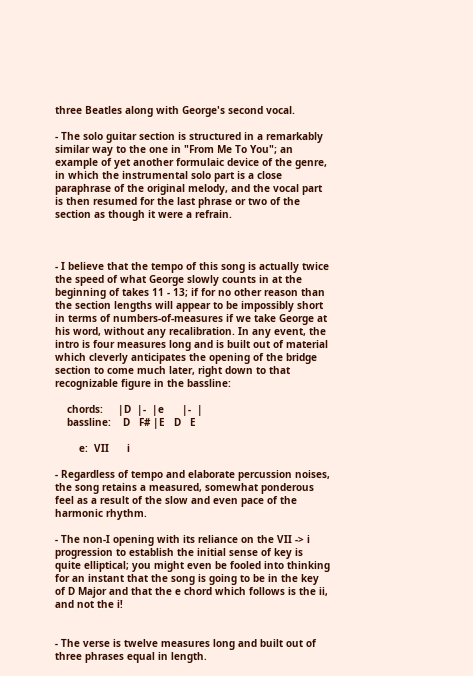three Beatles along with George's second vocal.

- The solo guitar section is structured in a remarkably similar way to the one in "From Me To You"; an example of yet another formulaic device of the genre, in which the instrumental solo part is a close paraphrase of the original melody, and the vocal part is then resumed for the last phrase or two of the section as though it were a refrain.



- I believe that the tempo of this song is actually twice the speed of what George slowly counts in at the beginning of takes 11 - 13; if for no other reason than the section lengths will appear to be impossibly short in terms of numbers-of-measures if we take George at his word, without any recalibration. In any event, the intro is four measures long and is built out of material which cleverly anticipates the opening of the bridge section to come much later, right down to that recognizable figure in the bassline:

    chords:     |D  |-  |e      |-  |
    bassline:    D   F# |E   D   E

        e:  VII      i

- Regardless of tempo and elaborate percussion noises, the song retains a measured, somewhat ponderous feel as a result of the slow and even pace of the harmonic rhythm.

- The non-I opening with its reliance on the VII -> i progression to establish the initial sense of key is quite elliptical; you might even be fooled into thinking for an instant that the song is going to be in the key of D Major and that the e chord which follows is the ii, and not the i!


- The verse is twelve measures long and built out of three phrases equal in length.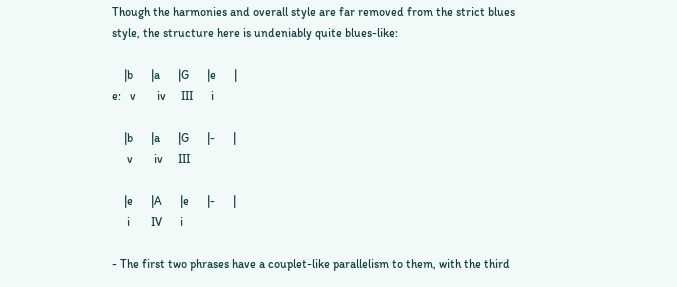Though the harmonies and overall style are far removed from the strict blues style, the structure here is undeniably quite blues-like:

    |b      |a      |G      |e      |
e:   v       iv     III      i

    |b      |a      |G      |-      |
     v       iv     III

    |e      |A      |e      |-      |
     i       IV      i

- The first two phrases have a couplet-like parallelism to them, with the third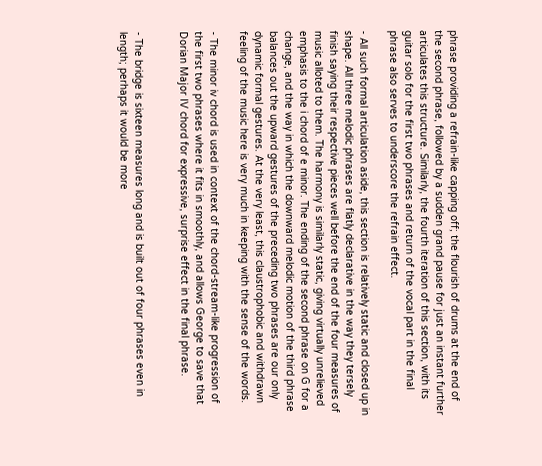phrase providing a refrain-like capping off; the flourish of drums at the end of the second phrase, followed by a sudden grand pause for just an instant further articulates this structure. Similarly, the fourth iteration of this section, with its guitar solo for the first two phrases and return of the vocal part in the final phrase also serves to underscore the refrain effect.

- All such formal articulation aside, this section is relatively static and closed up in shape. All three melodic phrases are flatly declarative in the way they tersely finish saying their respective pieces well before the end of the four measures of music alloted to them. The harmony is similarly static, giving virtually unrelieved emphasis to the i chord of e minor. The ending of the second phrase on G for a change, and the way in which the downward melodic motion of the third phrase balances out the upward gestures of the preceding two phrases are our only dynamic formal gestures. At the very least, this claustrophobic and withdrawn feeling of the music here is very much in keeping with the sense of the words.

- The minor iv chord is used in context of the chord-stream-like progression of the first two phrases where it fits in smoothly, and allows George to save that Dorian Major IV chord for expressive, surprise effect in the final phrase.


- The bridge is sixteen measures long and is built out of four phrases even in length; perhaps it would be more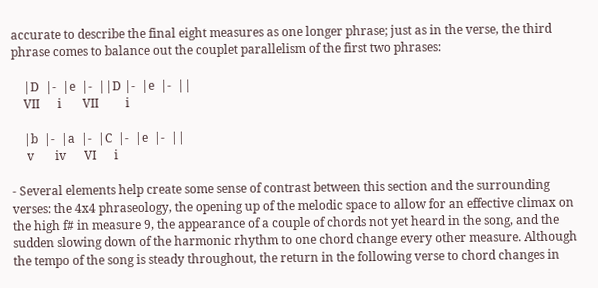accurate to describe the final eight measures as one longer phrase; just as in the verse, the third phrase comes to balance out the couplet parallelism of the first two phrases:

    |D  |-  |e  |-  ||D |-  |e  |-  ||
    VII      i       VII         i

    |b  |-  |a  |-  |C  |-  |e  |-  ||
     v       iv      VI      i

- Several elements help create some sense of contrast between this section and the surrounding verses: the 4x4 phraseology, the opening up of the melodic space to allow for an effective climax on the high f# in measure 9, the appearance of a couple of chords not yet heard in the song, and the sudden slowing down of the harmonic rhythm to one chord change every other measure. Although the tempo of the song is steady throughout, the return in the following verse to chord changes in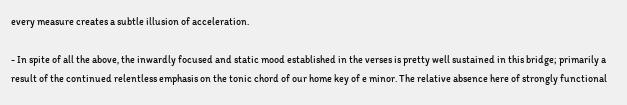every measure creates a subtle illusion of acceleration.

- In spite of all the above, the inwardly focused and static mood established in the verses is pretty well sustained in this bridge; primarily a result of the continued relentless emphasis on the tonic chord of our home key of e minor. The relative absence here of strongly functional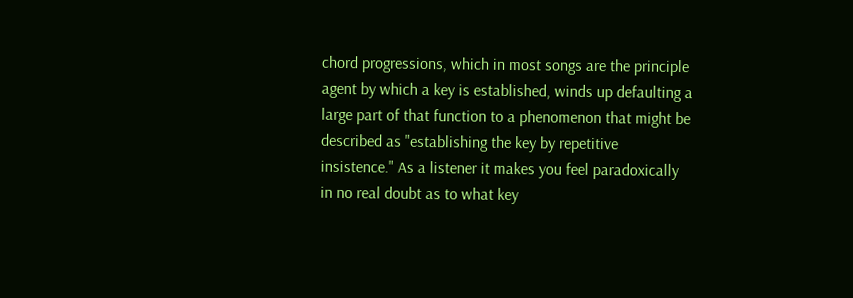chord progressions, which in most songs are the principle agent by which a key is established, winds up defaulting a large part of that function to a phenomenon that might be described as "establishing the key by repetitive insistence." As a listener it makes you feel paradoxically in no real doubt as to what key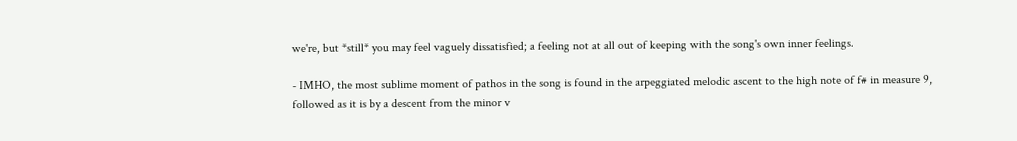we're, but *still* you may feel vaguely dissatisfied; a feeling not at all out of keeping with the song's own inner feelings.

- IMHO, the most sublime moment of pathos in the song is found in the arpeggiated melodic ascent to the high note of f# in measure 9, followed as it is by a descent from the minor v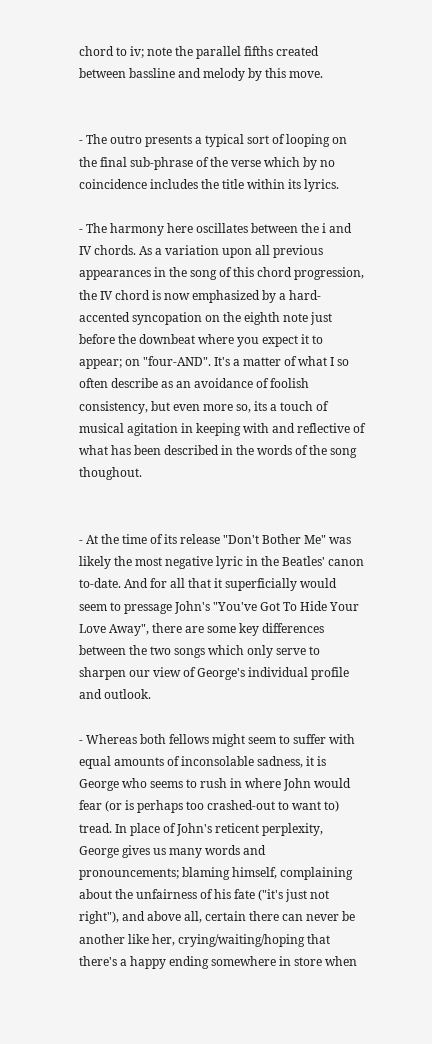chord to iv; note the parallel fifths created between bassline and melody by this move.


- The outro presents a typical sort of looping on the final sub-phrase of the verse which by no coincidence includes the title within its lyrics.

- The harmony here oscillates between the i and IV chords. As a variation upon all previous appearances in the song of this chord progression, the IV chord is now emphasized by a hard-accented syncopation on the eighth note just before the downbeat where you expect it to appear; on "four-AND". It's a matter of what I so often describe as an avoidance of foolish consistency, but even more so, its a touch of musical agitation in keeping with and reflective of what has been described in the words of the song thoughout.


- At the time of its release "Don't Bother Me" was likely the most negative lyric in the Beatles' canon to-date. And for all that it superficially would seem to pressage John's "You've Got To Hide Your Love Away", there are some key differences between the two songs which only serve to sharpen our view of George's individual profile and outlook.

- Whereas both fellows might seem to suffer with equal amounts of inconsolable sadness, it is George who seems to rush in where John would fear (or is perhaps too crashed-out to want to) tread. In place of John's reticent perplexity, George gives us many words and pronouncements; blaming himself, complaining about the unfairness of his fate ("it's just not right"), and above all, certain there can never be another like her, crying/waiting/hoping that there's a happy ending somewhere in store when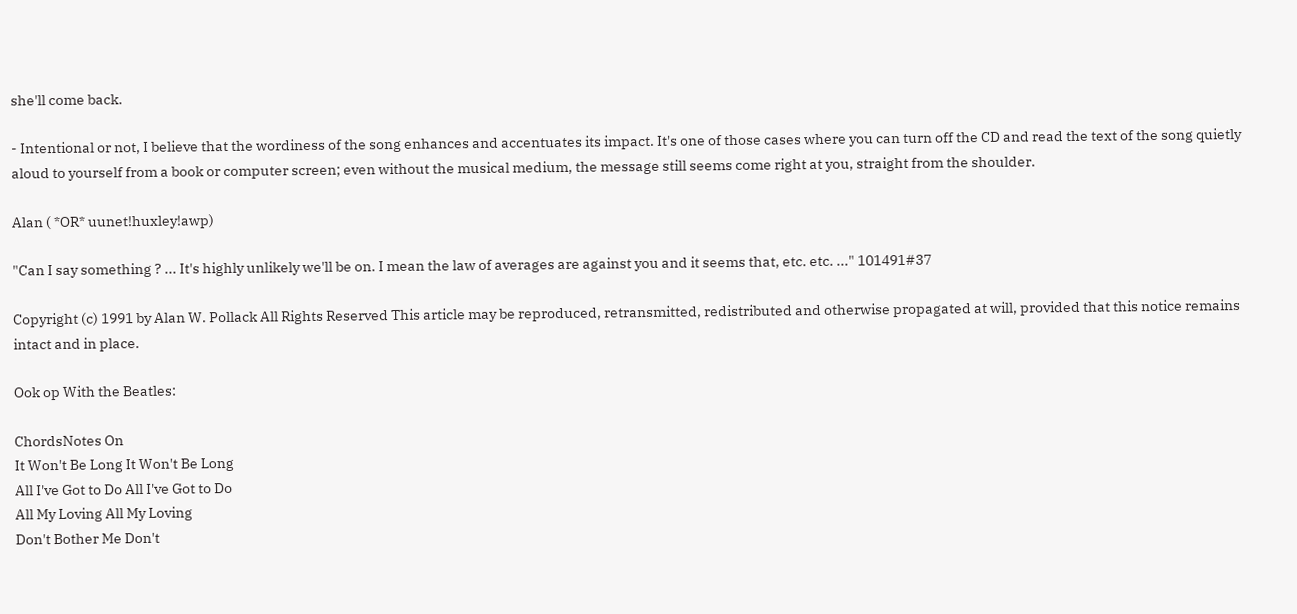she'll come back.

- Intentional or not, I believe that the wordiness of the song enhances and accentuates its impact. It's one of those cases where you can turn off the CD and read the text of the song quietly aloud to yourself from a book or computer screen; even without the musical medium, the message still seems come right at you, straight from the shoulder.

Alan ( *OR* uunet!huxley!awp)

"Can I say something ? ... It's highly unlikely we'll be on. I mean the law of averages are against you and it seems that, etc. etc. ..." 101491#37

Copyright (c) 1991 by Alan W. Pollack All Rights Reserved This article may be reproduced, retransmitted, redistributed and otherwise propagated at will, provided that this notice remains intact and in place.

Ook op With the Beatles:

ChordsNotes On
It Won't Be Long It Won't Be Long
All I've Got to Do All I've Got to Do
All My Loving All My Loving
Don't Bother Me Don't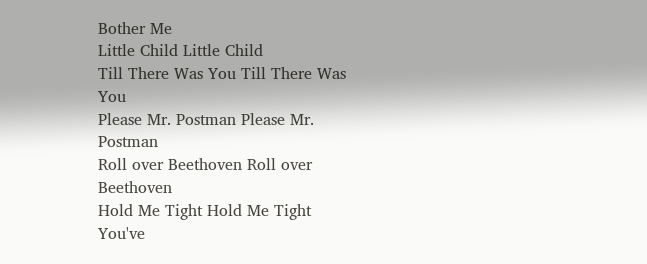Bother Me
Little Child Little Child
Till There Was You Till There Was You
Please Mr. Postman Please Mr. Postman
Roll over Beethoven Roll over Beethoven
Hold Me Tight Hold Me Tight
You've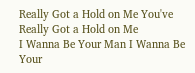Really Got a Hold on Me You've Really Got a Hold on Me
I Wanna Be Your Man I Wanna Be Your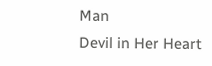Man
Devil in Her Heart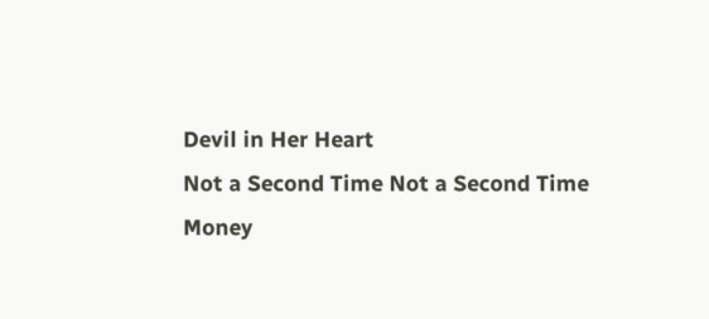Devil in Her Heart
Not a Second Time Not a Second Time
Money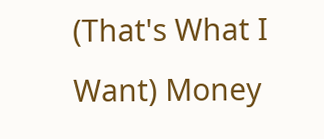(That's What I Want) Money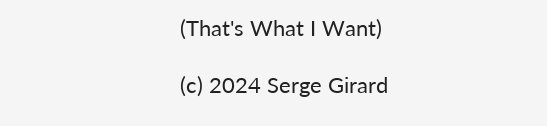(That's What I Want)

(c) 2024 Serge Girard